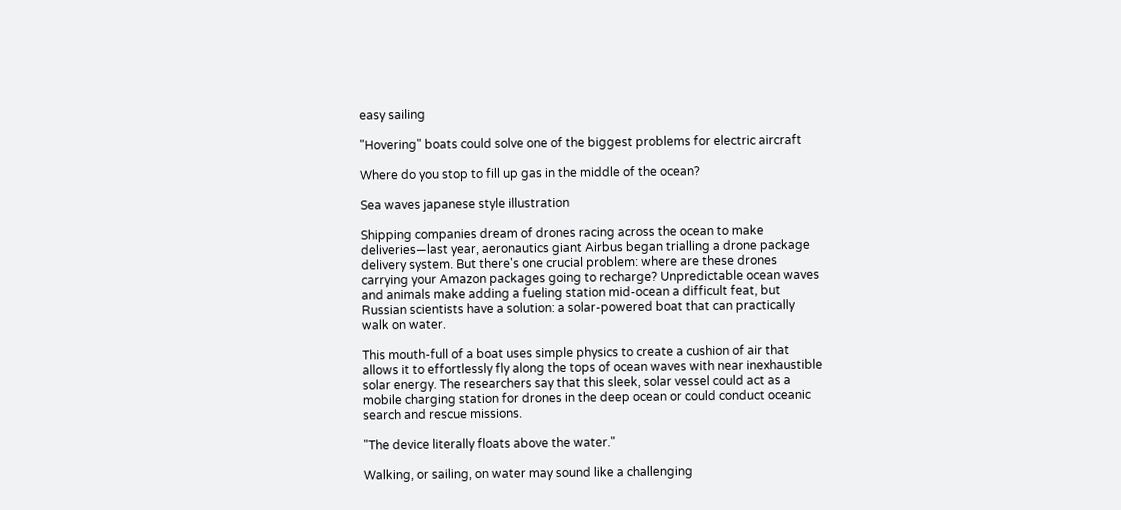easy sailing

"Hovering" boats could solve one of the biggest problems for electric aircraft

Where do you stop to fill up gas in the middle of the ocean?

Sea waves japanese style illustration

Shipping companies dream of drones racing across the ocean to make deliveries—last year, aeronautics giant Airbus began trialling a drone package delivery system. But there's one crucial problem: where are these drones carrying your Amazon packages going to recharge? Unpredictable ocean waves and animals make adding a fueling station mid-ocean a difficult feat, but Russian scientists have a solution: a solar-powered boat that can practically walk on water.

This mouth-full of a boat uses simple physics to create a cushion of air that allows it to effortlessly fly along the tops of ocean waves with near inexhaustible solar energy. The researchers say that this sleek, solar vessel could act as a mobile charging station for drones in the deep ocean or could conduct oceanic search and rescue missions.

"The device literally floats above the water."

Walking, or sailing, on water may sound like a challenging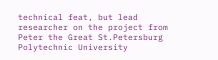technical feat, but lead researcher on the project from Peter the Great St.Petersburg Polytechnic University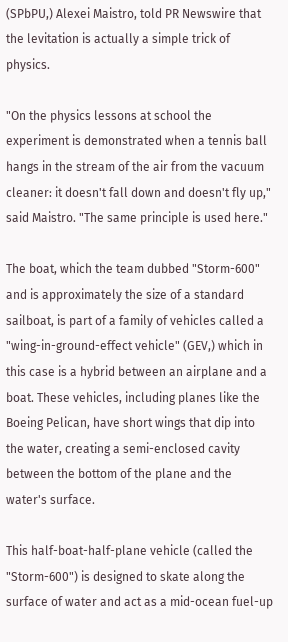(SPbPU,) Alexei Maistro, told PR Newswire that the levitation is actually a simple trick of physics.

"On the physics lessons at school the experiment is demonstrated when a tennis ball hangs in the stream of the air from the vacuum cleaner: it doesn't fall down and doesn't fly up," said Maistro. "The same principle is used here."

The boat, which the team dubbed "Storm-600" and is approximately the size of a standard sailboat, is part of a family of vehicles called a "wing-in-ground-effect vehicle" (GEV,) which in this case is a hybrid between an airplane and a boat. These vehicles, including planes like the Boeing Pelican, have short wings that dip into the water, creating a semi-enclosed cavity between the bottom of the plane and the water's surface.

This half-boat-half-plane vehicle (called the "Storm-600") is designed to skate along the surface of water and act as a mid-ocean fuel-up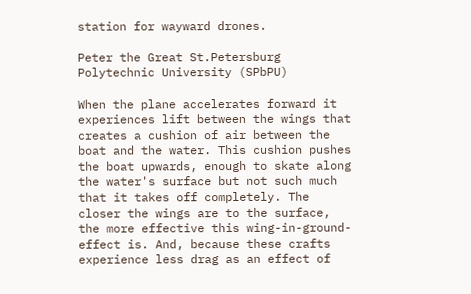station for wayward drones.

Peter the Great St.Petersburg Polytechnic University (SPbPU)

When the plane accelerates forward it experiences lift between the wings that creates a cushion of air between the boat and the water. This cushion pushes the boat upwards, enough to skate along the water's surface but not such much that it takes off completely. The closer the wings are to the surface, the more effective this wing-in-ground-effect is. And, because these crafts experience less drag as an effect of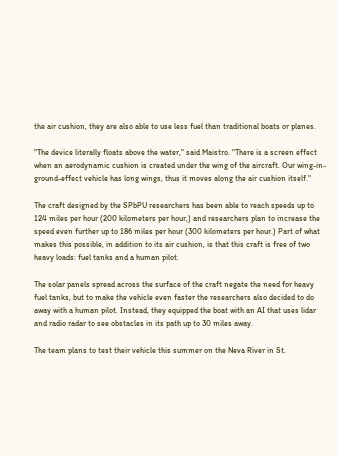the air cushion, they are also able to use less fuel than traditional boats or planes.

"The device literally floats above the water," said Maistro. "There is a screen effect when an aerodynamic cushion is created under the wing of the aircraft. Our wing-in-ground-effect vehicle has long wings, thus it moves along the air cushion itself."

The craft designed by the SPbPU researchers has been able to reach speeds up to 124 miles per hour (200 kilometers per hour,) and researchers plan to increase the speed even further up to 186 miles per hour (300 kilometers per hour.) Part of what makes this possible, in addition to its air cushion, is that this craft is free of two heavy loads: fuel tanks and a human pilot.

The solar panels spread across the surface of the craft negate the need for heavy fuel tanks, but to make the vehicle even faster the researchers also decided to do away with a human pilot. Instead, they equipped the boat with an AI that uses lidar and radio radar to see obstacles in its path up to 30 miles away.

The team plans to test their vehicle this summer on the Neva River in St.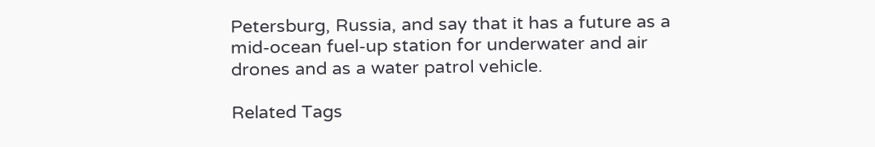Petersburg, Russia, and say that it has a future as a mid-ocean fuel-up station for underwater and air drones and as a water patrol vehicle.

Related Tags